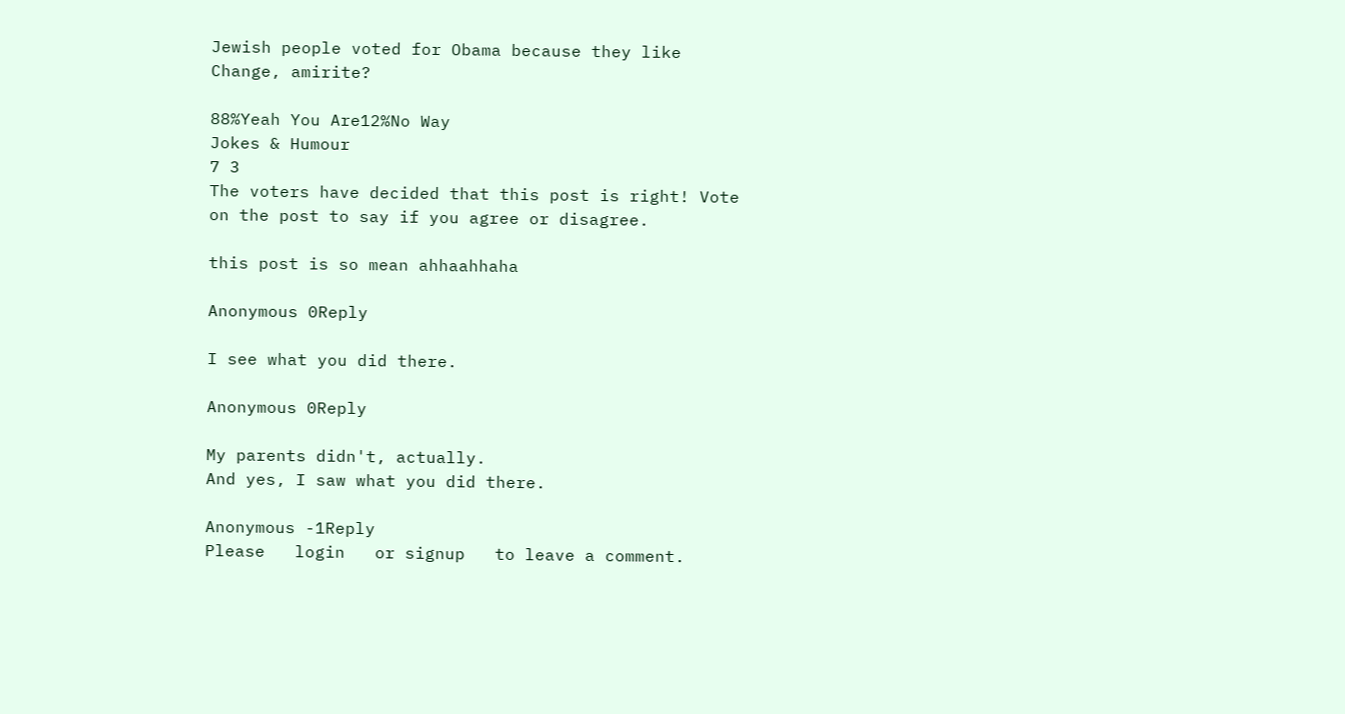Jewish people voted for Obama because they like Change, amirite?

88%Yeah You Are12%No Way
Jokes & Humour
7 3
The voters have decided that this post is right! Vote on the post to say if you agree or disagree.

this post is so mean ahhaahhaha

Anonymous 0Reply

I see what you did there.

Anonymous 0Reply

My parents didn't, actually.
And yes, I saw what you did there.

Anonymous -1Reply
Please   login   or signup   to leave a comment.